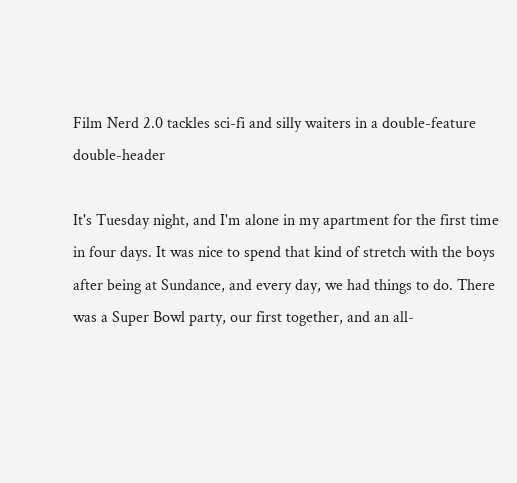Film Nerd 2.0 tackles sci-fi and silly waiters in a double-feature double-header

It's Tuesday night, and I'm alone in my apartment for the first time in four days. It was nice to spend that kind of stretch with the boys after being at Sundance, and every day, we had things to do. There was a Super Bowl party, our first together, and an all-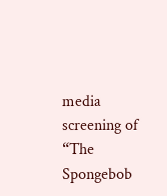media screening of “The Spongebob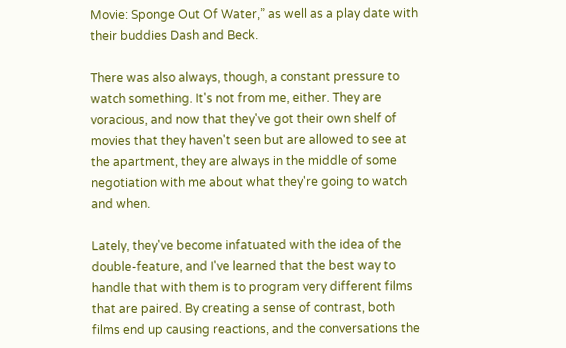Movie: Sponge Out Of Water,” as well as a play date with their buddies Dash and Beck.

There was also always, though, a constant pressure to watch something. It's not from me, either. They are voracious, and now that they've got their own shelf of movies that they haven't seen but are allowed to see at the apartment, they are always in the middle of some negotiation with me about what they're going to watch and when.

Lately, they've become infatuated with the idea of the double-feature, and I've learned that the best way to handle that with them is to program very different films that are paired. By creating a sense of contrast, both films end up causing reactions, and the conversations the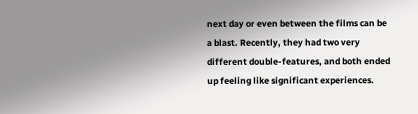next day or even between the films can be a blast. Recently, they had two very different double-features, and both ended up feeling like significant experiences.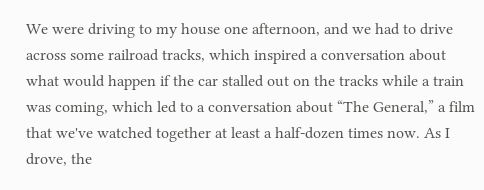We were driving to my house one afternoon, and we had to drive across some railroad tracks, which inspired a conversation about what would happen if the car stalled out on the tracks while a train was coming, which led to a conversation about “The General,” a film that we've watched together at least a half-dozen times now. As I drove, the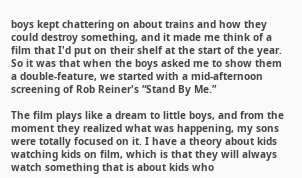boys kept chattering on about trains and how they could destroy something, and it made me think of a film that I'd put on their shelf at the start of the year. So it was that when the boys asked me to show them a double-feature, we started with a mid-afternoon screening of Rob Reiner's “Stand By Me.”

The film plays like a dream to little boys, and from the moment they realized what was happening, my sons were totally focused on it. I have a theory about kids watching kids on film, which is that they will always watch something that is about kids who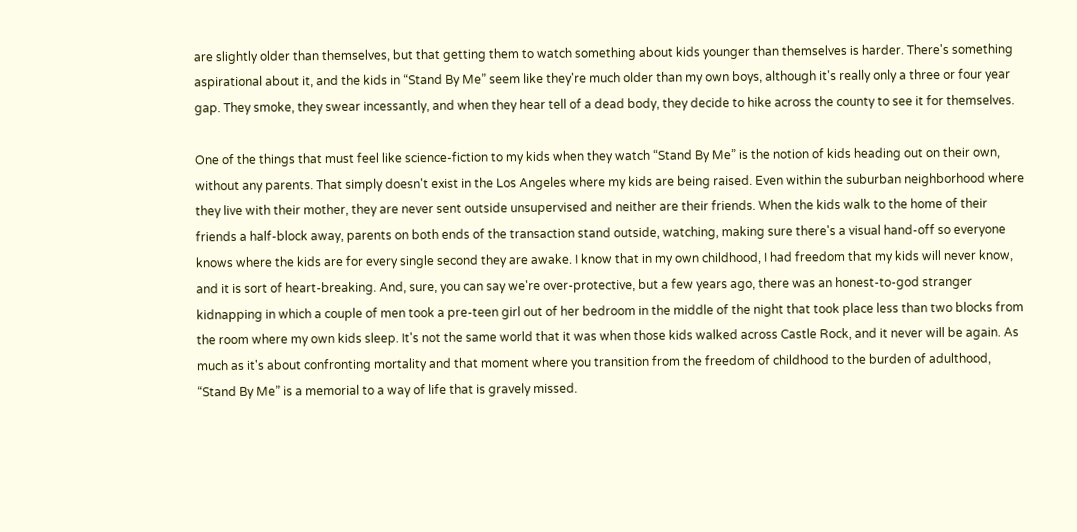are slightly older than themselves, but that getting them to watch something about kids younger than themselves is harder. There's something aspirational about it, and the kids in “Stand By Me” seem like they're much older than my own boys, although it's really only a three or four year gap. They smoke, they swear incessantly, and when they hear tell of a dead body, they decide to hike across the county to see it for themselves.

One of the things that must feel like science-fiction to my kids when they watch “Stand By Me” is the notion of kids heading out on their own, without any parents. That simply doesn't exist in the Los Angeles where my kids are being raised. Even within the suburban neighborhood where they live with their mother, they are never sent outside unsupervised and neither are their friends. When the kids walk to the home of their friends a half-block away, parents on both ends of the transaction stand outside, watching, making sure there's a visual hand-off so everyone knows where the kids are for every single second they are awake. I know that in my own childhood, I had freedom that my kids will never know, and it is sort of heart-breaking. And, sure, you can say we're over-protective, but a few years ago, there was an honest-to-god stranger kidnapping in which a couple of men took a pre-teen girl out of her bedroom in the middle of the night that took place less than two blocks from the room where my own kids sleep. It's not the same world that it was when those kids walked across Castle Rock, and it never will be again. As much as it's about confronting mortality and that moment where you transition from the freedom of childhood to the burden of adulthood, “Stand By Me” is a memorial to a way of life that is gravely missed.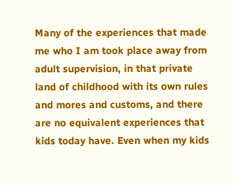Many of the experiences that made me who I am took place away from adult supervision, in that private land of childhood with its own rules and mores and customs, and there are no equivalent experiences that kids today have. Even when my kids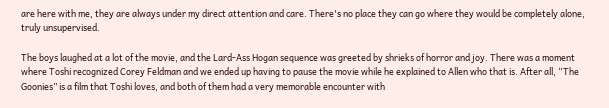are here with me, they are always under my direct attention and care. There's no place they can go where they would be completely alone, truly unsupervised.

The boys laughed at a lot of the movie, and the Lard-Ass Hogan sequence was greeted by shrieks of horror and joy. There was a moment where Toshi recognized Corey Feldman and we ended up having to pause the movie while he explained to Allen who that is. After all, “The Goonies” is a film that Toshi loves, and both of them had a very memorable encounter with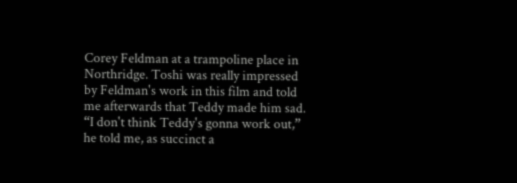Corey Feldman at a trampoline place in Northridge. Toshi was really impressed by Feldman's work in this film and told me afterwards that Teddy made him sad. “I don't think Teddy's gonna work out,” he told me, as succinct a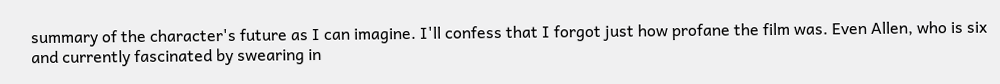summary of the character's future as I can imagine. I'll confess that I forgot just how profane the film was. Even Allen, who is six and currently fascinated by swearing in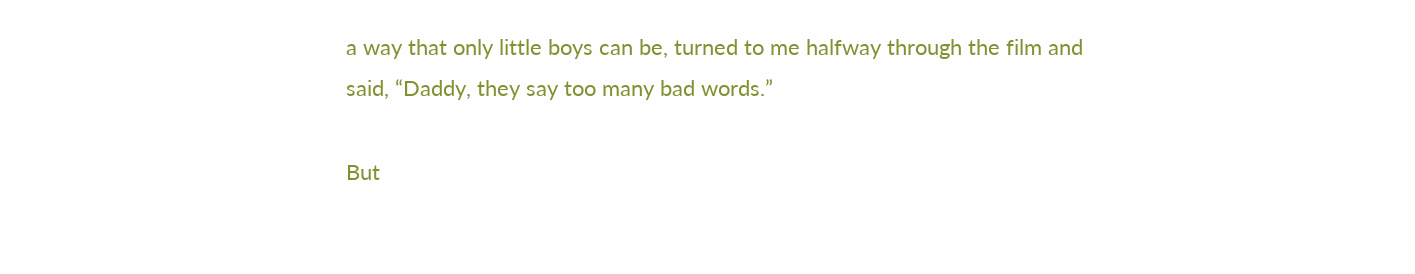a way that only little boys can be, turned to me halfway through the film and said, “Daddy, they say too many bad words.”

But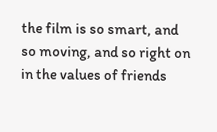the film is so smart, and so moving, and so right on in the values of friends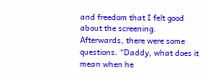and freedom that I felt good about the screening. Afterwards, there were some questions. “Daddy, what does it mean when he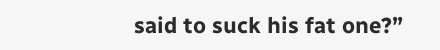said to suck his fat one?”